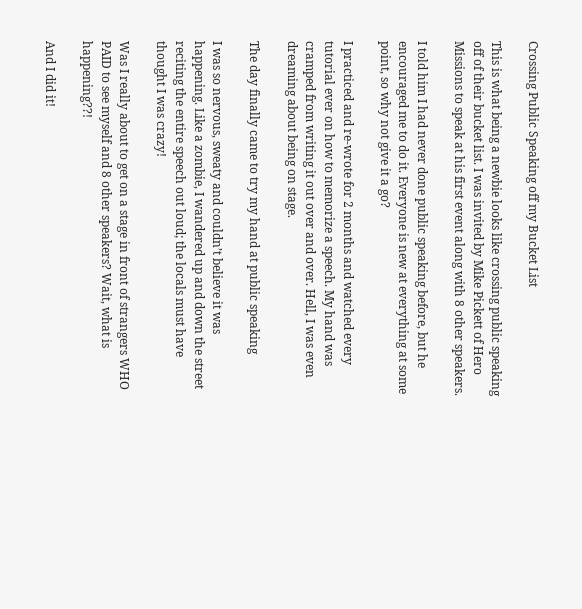Crossing Public Speaking off my Bucket List

This is what being a newbie looks like crossing public speaking off of their bucket list. I was invited by Mike Pickett of Hero Missions to speak at his first event along with 8 other speakers.

I told him I had never done public speaking before, but he encouraged me to do it. Everyone is new at everything at some point, so why not give it a go?

I practiced and re-wrote for 2 months and watched every tutorial ever on how to memorize a speech. My hand was cramped from writing it out over and over. Hell, I was even dreaming about being on stage.

The day finally came to try my hand at public speaking

I was so nervous, sweaty and couldn’t believe it was happening. Like a zombie, I wandered up and down the street reciting the entire speech out loud; the locals must have thought I was crazy!

Was I really about to get on a stage in front of strangers WHO PAID to see myself and 8 other speakers? Wait, what is happening??!

And I did it!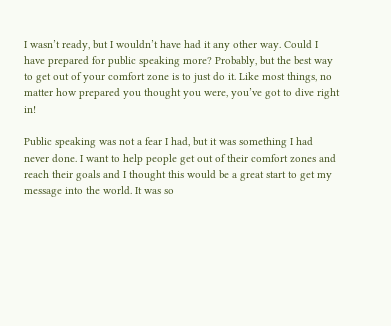I wasn’t ready, but I wouldn’t have had it any other way. Could I have prepared for public speaking more? Probably, but the best way to get out of your comfort zone is to just do it. Like most things, no matter how prepared you thought you were, you’ve got to dive right in!

Public speaking was not a fear I had, but it was something I had never done. I want to help people get out of their comfort zones and reach their goals and I thought this would be a great start to get my message into the world. It was so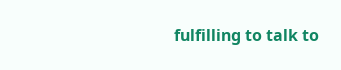fulfilling to talk to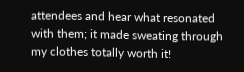attendees and hear what resonated with them; it made sweating through my clothes totally worth it!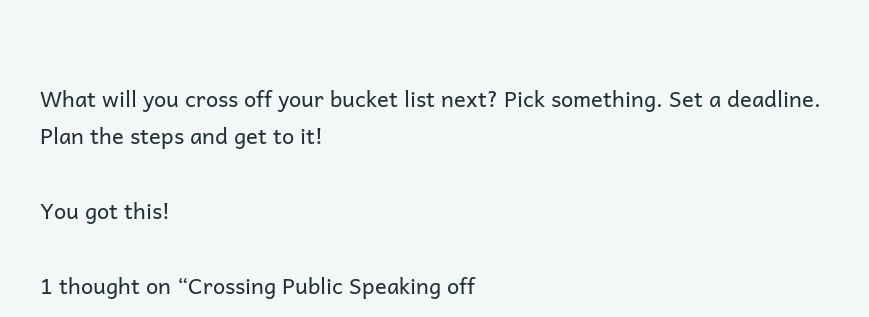What will you cross off your bucket list next? Pick something. Set a deadline. Plan the steps and get to it!

You got this!

1 thought on “Crossing Public Speaking off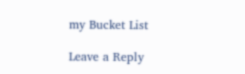my Bucket List

Leave a Reply